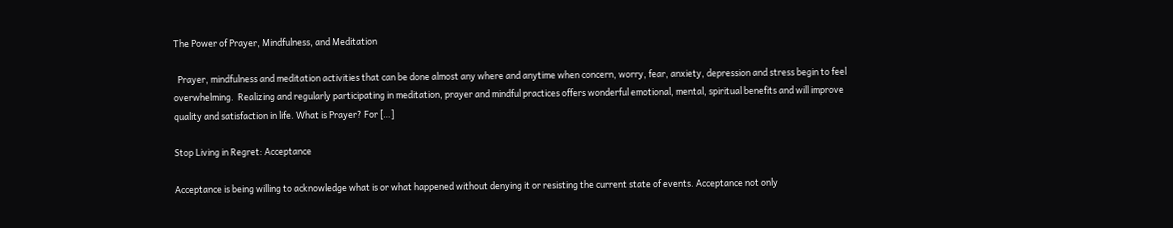The Power of Prayer, Mindfulness, and Meditation

  Prayer, mindfulness and meditation activities that can be done almost any where and anytime when concern, worry, fear, anxiety, depression and stress begin to feel overwhelming.  Realizing and regularly participating in meditation, prayer and mindful practices offers wonderful emotional, mental, spiritual benefits and will improve quality and satisfaction in life. What is Prayer? For […]

Stop Living in Regret: Acceptance

Acceptance is being willing to acknowledge what is or what happened without denying it or resisting the current state of events. Acceptance not only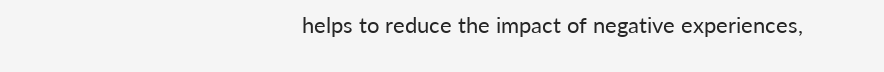helps to reduce the impact of negative experiences,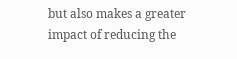but also makes a greater impact of reducing the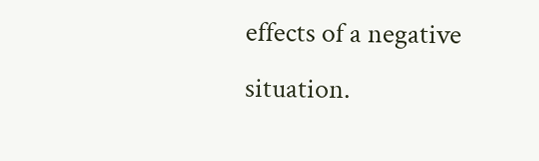effects of a negative situation.